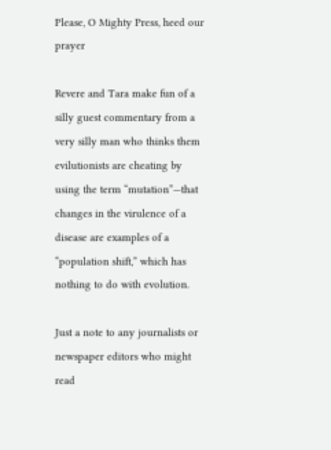Please, O Mighty Press, heed our prayer

Revere and Tara make fun of a silly guest commentary from a very silly man who thinks them evilutionists are cheating by using the term “mutation”—that changes in the virulence of a disease are examples of a “population shift,” which has nothing to do with evolution.

Just a note to any journalists or newspaper editors who might read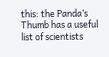this: the Panda’s Thumb has a useful list of scientists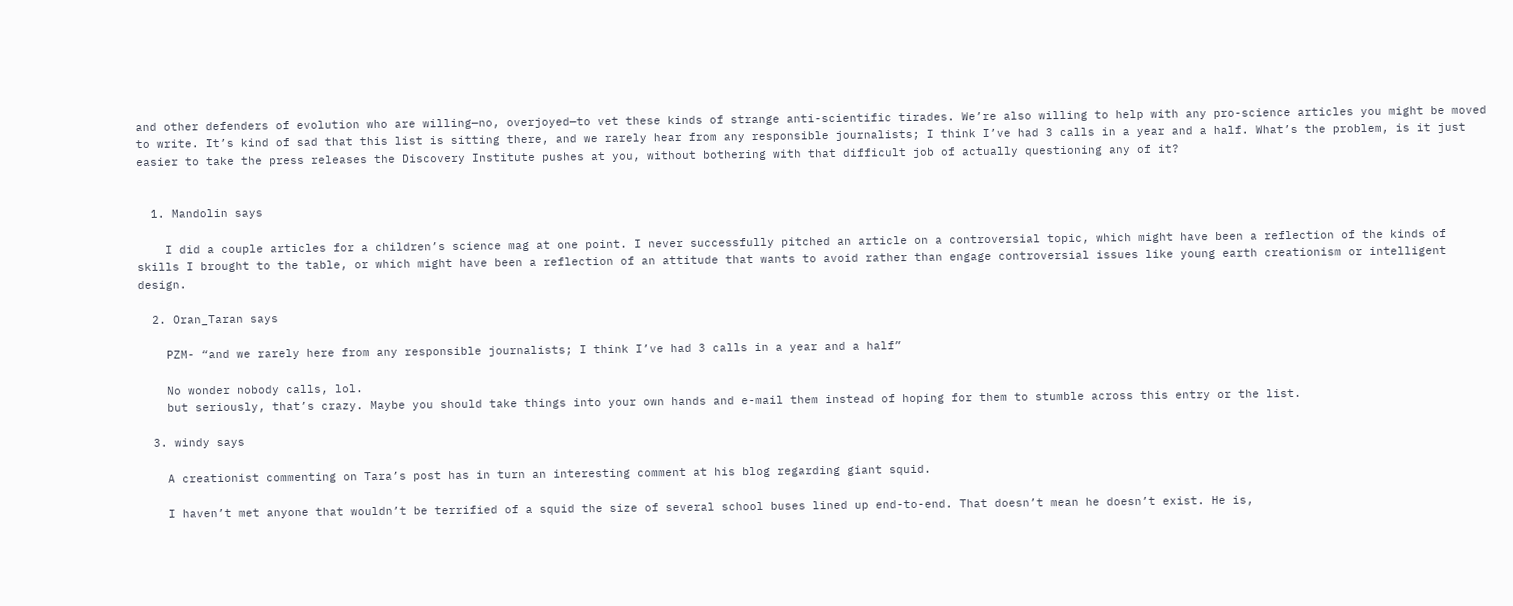and other defenders of evolution who are willing—no, overjoyed—to vet these kinds of strange anti-scientific tirades. We’re also willing to help with any pro-science articles you might be moved to write. It’s kind of sad that this list is sitting there, and we rarely hear from any responsible journalists; I think I’ve had 3 calls in a year and a half. What’s the problem, is it just easier to take the press releases the Discovery Institute pushes at you, without bothering with that difficult job of actually questioning any of it?


  1. Mandolin says

    I did a couple articles for a children’s science mag at one point. I never successfully pitched an article on a controversial topic, which might have been a reflection of the kinds of skills I brought to the table, or which might have been a reflection of an attitude that wants to avoid rather than engage controversial issues like young earth creationism or intelligent design.

  2. Oran_Taran says

    PZM- “and we rarely here from any responsible journalists; I think I’ve had 3 calls in a year and a half”

    No wonder nobody calls, lol.
    but seriously, that’s crazy. Maybe you should take things into your own hands and e-mail them instead of hoping for them to stumble across this entry or the list.

  3. windy says

    A creationist commenting on Tara’s post has in turn an interesting comment at his blog regarding giant squid.

    I haven’t met anyone that wouldn’t be terrified of a squid the size of several school buses lined up end-to-end. That doesn’t mean he doesn’t exist. He is,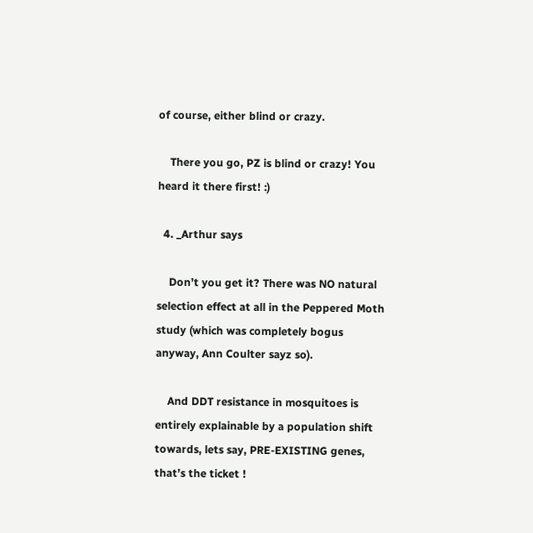of course, either blind or crazy.

    There you go, PZ is blind or crazy! You heard it there first! :)

  4. _Arthur says

    Don’t you get it? There was NO natural selection effect at all in the Peppered Moth study (which was completely bogus anyway, Ann Coulter sayz so).

    And DDT resistance in mosquitoes is entirely explainable by a population shift towards, lets say, PRE-EXISTING genes, that’s the ticket !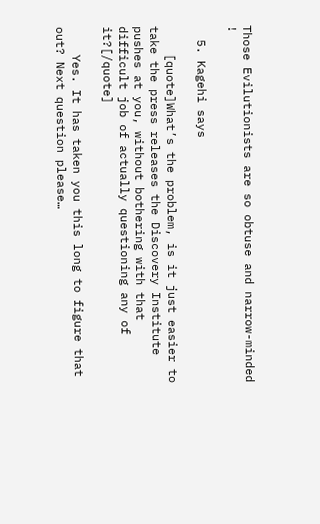Those Evilutionists are so obtuse and narrow-minded !

  5. Kagehi says

    [quote]What’s the problem, is it just easier to take the press releases the Discovery Institute pushes at you, without bothering with that difficult job of actually questioning any of it?[/quote]

    Yes. It has taken you this long to figure that out? Next question please…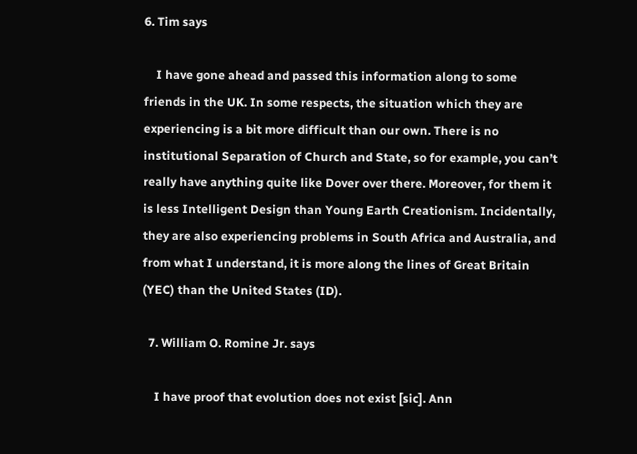6. Tim says

    I have gone ahead and passed this information along to some friends in the UK. In some respects, the situation which they are experiencing is a bit more difficult than our own. There is no institutional Separation of Church and State, so for example, you can’t really have anything quite like Dover over there. Moreover, for them it is less Intelligent Design than Young Earth Creationism. Incidentally, they are also experiencing problems in South Africa and Australia, and from what I understand, it is more along the lines of Great Britain (YEC) than the United States (ID).

  7. William O. Romine Jr. says

    I have proof that evolution does not exist [sic]. Ann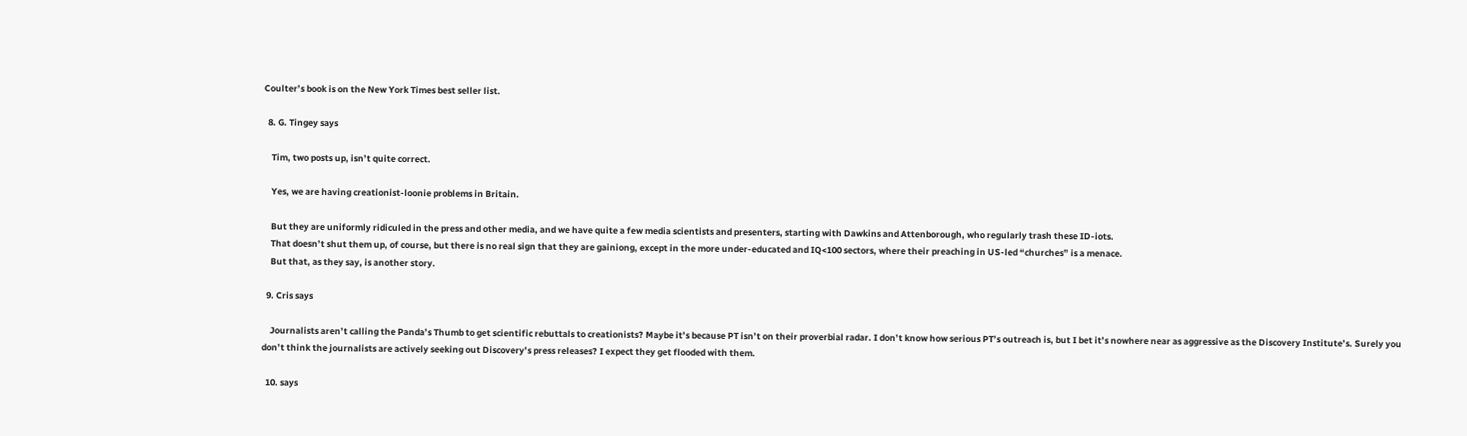Coulter’s book is on the New York Times best seller list.

  8. G. Tingey says

    Tim, two posts up, isn’t quite correct.

    Yes, we are having creationist-loonie problems in Britain.

    But they are uniformly ridiculed in the press and other media, and we have quite a few media scientists and presenters, starting with Dawkins and Attenborough, who regularly trash these ID-iots.
    That doesn’t shut them up, of course, but there is no real sign that they are gainiong, except in the more under-educated and IQ<100 sectors, where their preaching in US-led “churches” is a menace.
    But that, as they say, is another story.

  9. Cris says

    Journalists aren’t calling the Panda’s Thumb to get scientific rebuttals to creationists? Maybe it’s because PT isn’t on their proverbial radar. I don’t know how serious PT’s outreach is, but I bet it’s nowhere near as aggressive as the Discovery Institute’s. Surely you don’t think the journalists are actively seeking out Discovery’s press releases? I expect they get flooded with them.

  10. says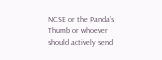NCSE or the Panda’s Thumb or whoever should actively send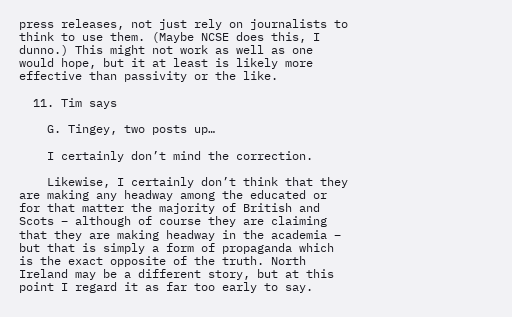press releases, not just rely on journalists to think to use them. (Maybe NCSE does this, I dunno.) This might not work as well as one would hope, but it at least is likely more effective than passivity or the like.

  11. Tim says

    G. Tingey, two posts up…

    I certainly don’t mind the correction.

    Likewise, I certainly don’t think that they are making any headway among the educated or for that matter the majority of British and Scots – although of course they are claiming that they are making headway in the academia – but that is simply a form of propaganda which is the exact opposite of the truth. North Ireland may be a different story, but at this point I regard it as far too early to say.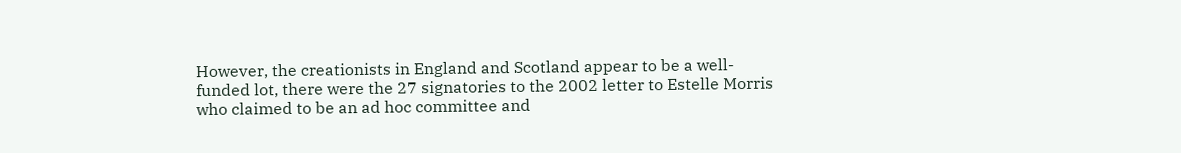However, the creationists in England and Scotland appear to be a well-funded lot, there were the 27 signatories to the 2002 letter to Estelle Morris who claimed to be an ad hoc committee and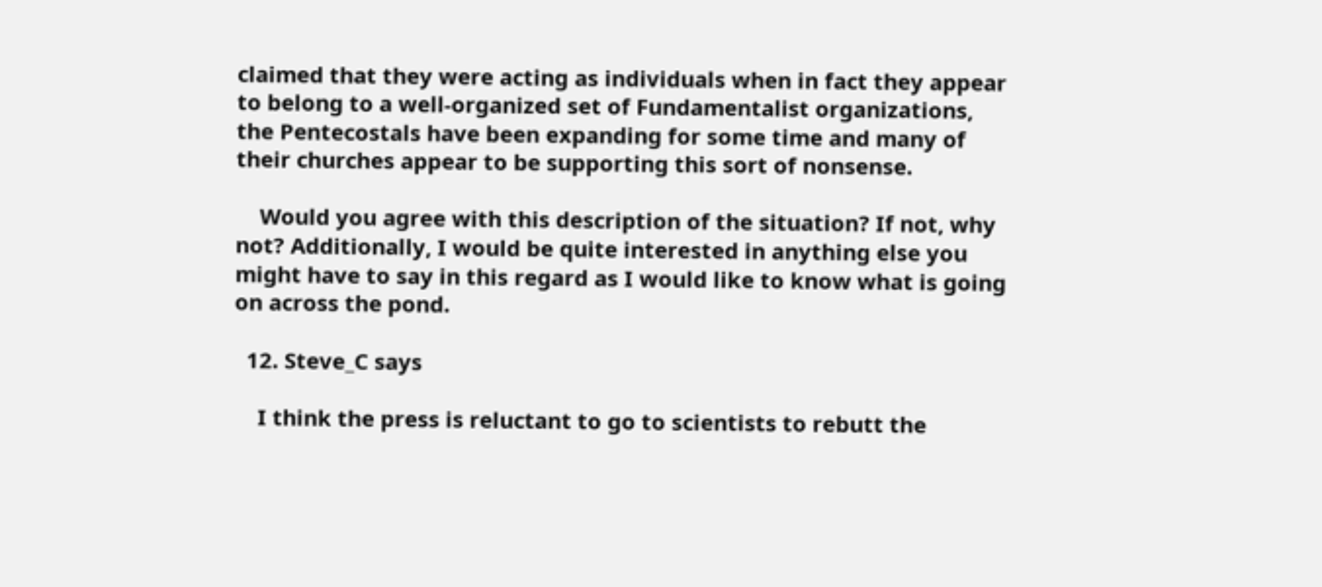claimed that they were acting as individuals when in fact they appear to belong to a well-organized set of Fundamentalist organizations, the Pentecostals have been expanding for some time and many of their churches appear to be supporting this sort of nonsense.

    Would you agree with this description of the situation? If not, why not? Additionally, I would be quite interested in anything else you might have to say in this regard as I would like to know what is going on across the pond.

  12. Steve_C says

    I think the press is reluctant to go to scientists to rebutt the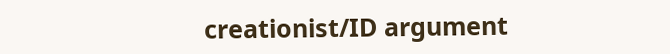creationist/ID argument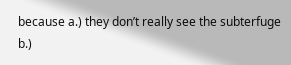because a.) they don’t really see the subterfuge b.)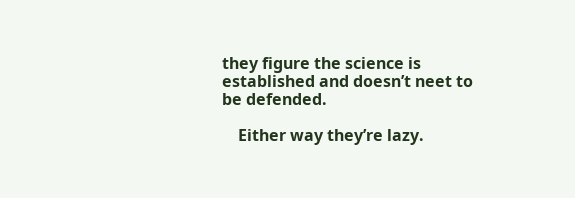they figure the science is established and doesn’t neet to be defended.

    Either way they’re lazy.